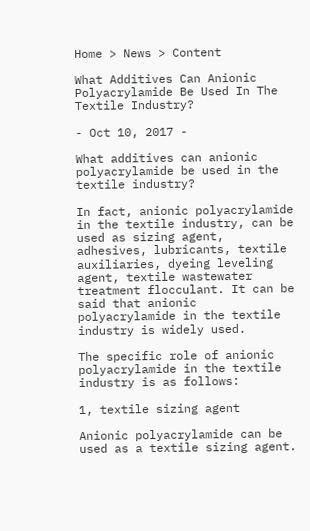Home > News > Content

What Additives Can Anionic Polyacrylamide Be Used In The Textile Industry?

- Oct 10, 2017 -

What additives can anionic polyacrylamide be used in the textile industry?

In fact, anionic polyacrylamide in the textile industry, can be used as sizing agent, adhesives, lubricants, textile auxiliaries, dyeing leveling agent, textile wastewater treatment flocculant. It can be said that anionic polyacrylamide in the textile industry is widely used.

The specific role of anionic polyacrylamide in the textile industry is as follows:

1, textile sizing agent

Anionic polyacrylamide can be used as a textile sizing agent.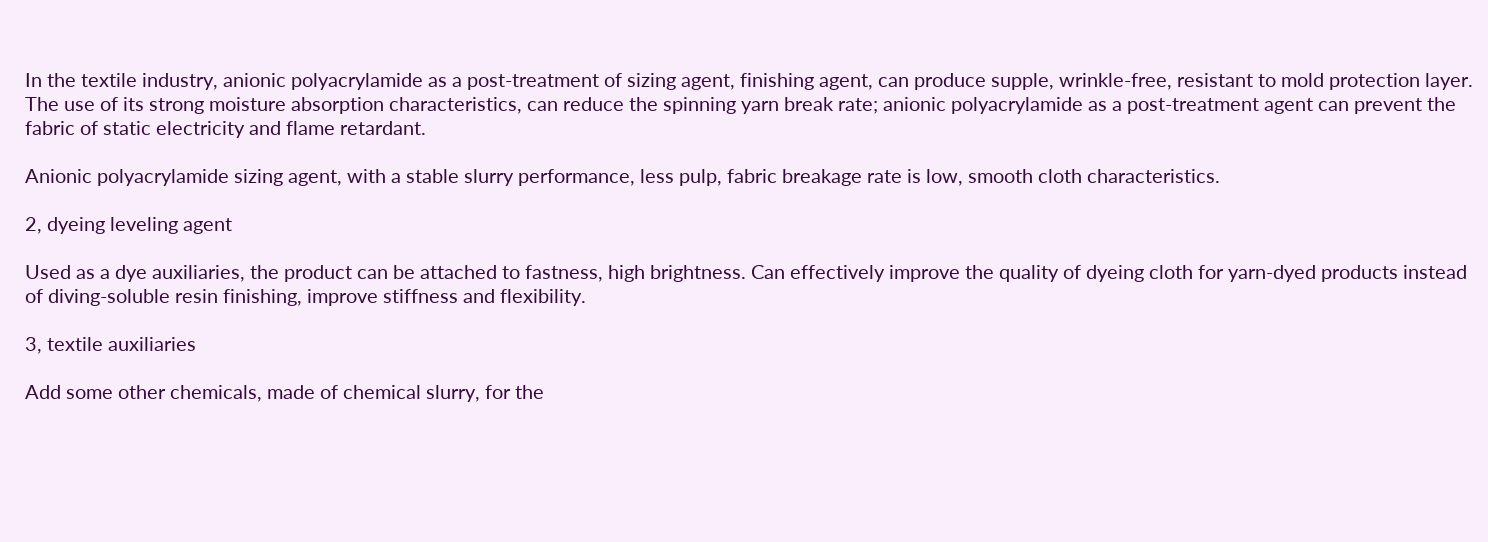In the textile industry, anionic polyacrylamide as a post-treatment of sizing agent, finishing agent, can produce supple, wrinkle-free, resistant to mold protection layer. The use of its strong moisture absorption characteristics, can reduce the spinning yarn break rate; anionic polyacrylamide as a post-treatment agent can prevent the fabric of static electricity and flame retardant.

Anionic polyacrylamide sizing agent, with a stable slurry performance, less pulp, fabric breakage rate is low, smooth cloth characteristics.

2, dyeing leveling agent

Used as a dye auxiliaries, the product can be attached to fastness, high brightness. Can effectively improve the quality of dyeing cloth for yarn-dyed products instead of diving-soluble resin finishing, improve stiffness and flexibility.

3, textile auxiliaries

Add some other chemicals, made of chemical slurry, for the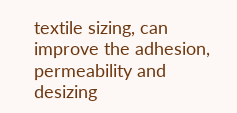textile sizing, can improve the adhesion, permeability and desizing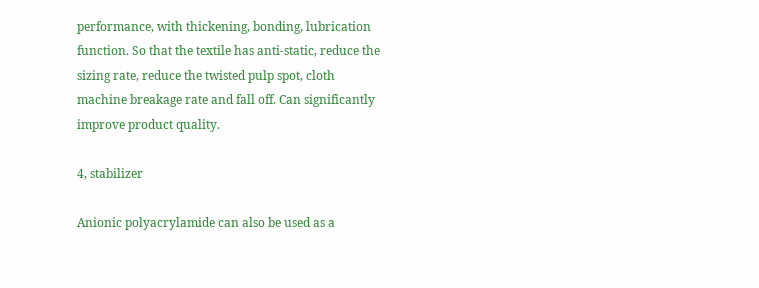performance, with thickening, bonding, lubrication function. So that the textile has anti-static, reduce the sizing rate, reduce the twisted pulp spot, cloth machine breakage rate and fall off. Can significantly improve product quality.

4, stabilizer

Anionic polyacrylamide can also be used as a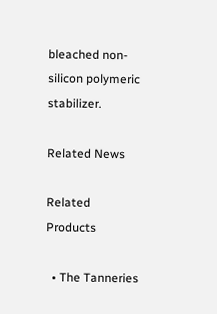bleached non-silicon polymeric stabilizer.

Related News

Related Products

  • The Tanneries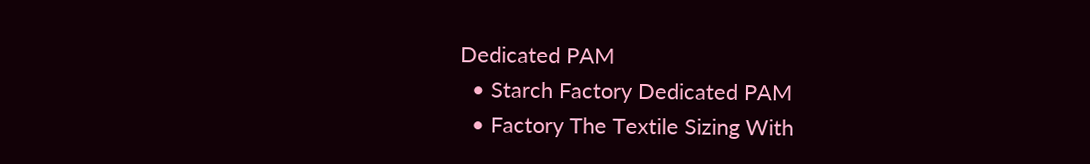Dedicated PAM
  • Starch Factory Dedicated PAM
  • Factory The Textile Sizing With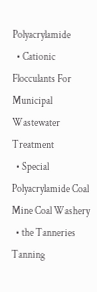Polyacrylamide
  • Cationic Flocculants For Municipal Wastewater Treatment
  • Special Polyacrylamide Coal Mine Coal Washery
  • the Tanneries Tanning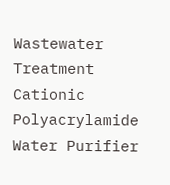Wastewater Treatment Cationic Polyacrylamide Water Purifier